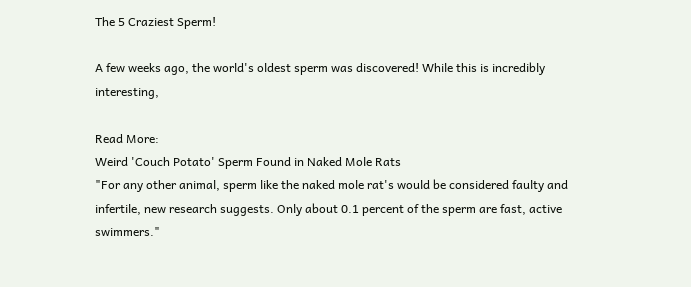The 5 Craziest Sperm!

A few weeks ago, the world's oldest sperm was discovered! While this is incredibly interesting,

Read More:
Weird 'Couch Potato' Sperm Found in Naked Mole Rats
"For any other animal, sperm like the naked mole rat's would be considered faulty and infertile, new research suggests. Only about 0.1 percent of the sperm are fast, active swimmers."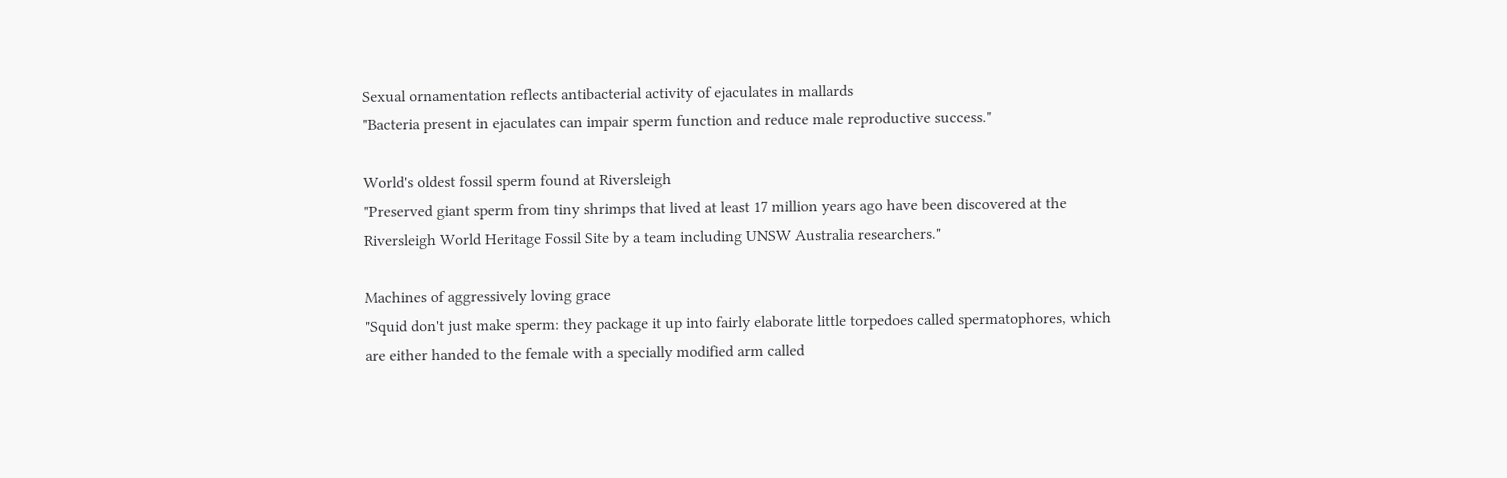Sexual ornamentation reflects antibacterial activity of ejaculates in mallards
"Bacteria present in ejaculates can impair sperm function and reduce male reproductive success."

World's oldest fossil sperm found at Riversleigh
"Preserved giant sperm from tiny shrimps that lived at least 17 million years ago have been discovered at the Riversleigh World Heritage Fossil Site by a team including UNSW Australia researchers."

Machines of aggressively loving grace
"Squid don't just make sperm: they package it up into fairly elaborate little torpedoes called spermatophores, which are either handed to the female with a specially modified arm called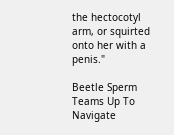the hectocotyl arm, or squirted onto her with a penis."

Beetle Sperm Teams Up To Navigate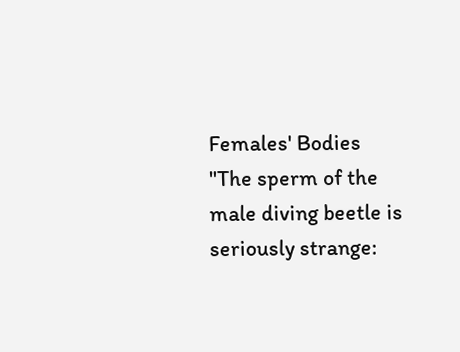Females' Bodies
"The sperm of the male diving beetle is seriously strange: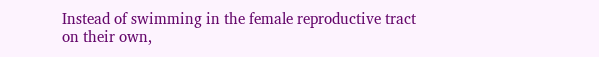Instead of swimming in the female reproductive tract on their own,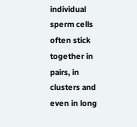individual sperm cells often stick together in pairs, in clusters and even in long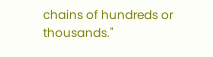chains of hundreds or thousands."